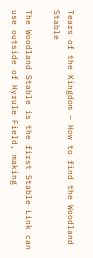Tears of the Kingdom – How to find the Woodland Stable

The Woodland Stable is the first Stable Link can use outside of Hyrule Field, making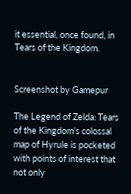it essential, once found, in Tears of the Kingdom.


Screenshot by Gamepur

The Legend of Zelda: Tears of the Kingdom’s colossal map of Hyrule is pocketed with points of interest that not only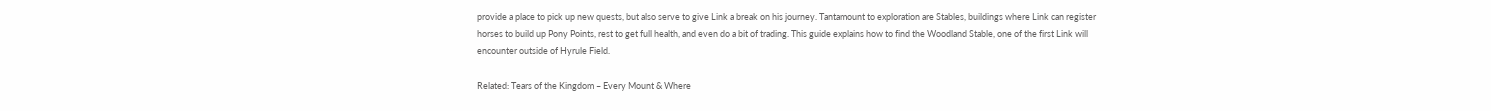provide a place to pick up new quests, but also serve to give Link a break on his journey. Tantamount to exploration are Stables, buildings where Link can register horses to build up Pony Points, rest to get full health, and even do a bit of trading. This guide explains how to find the Woodland Stable, one of the first Link will encounter outside of Hyrule Field.

Related: Tears of the Kingdom – Every Mount & Where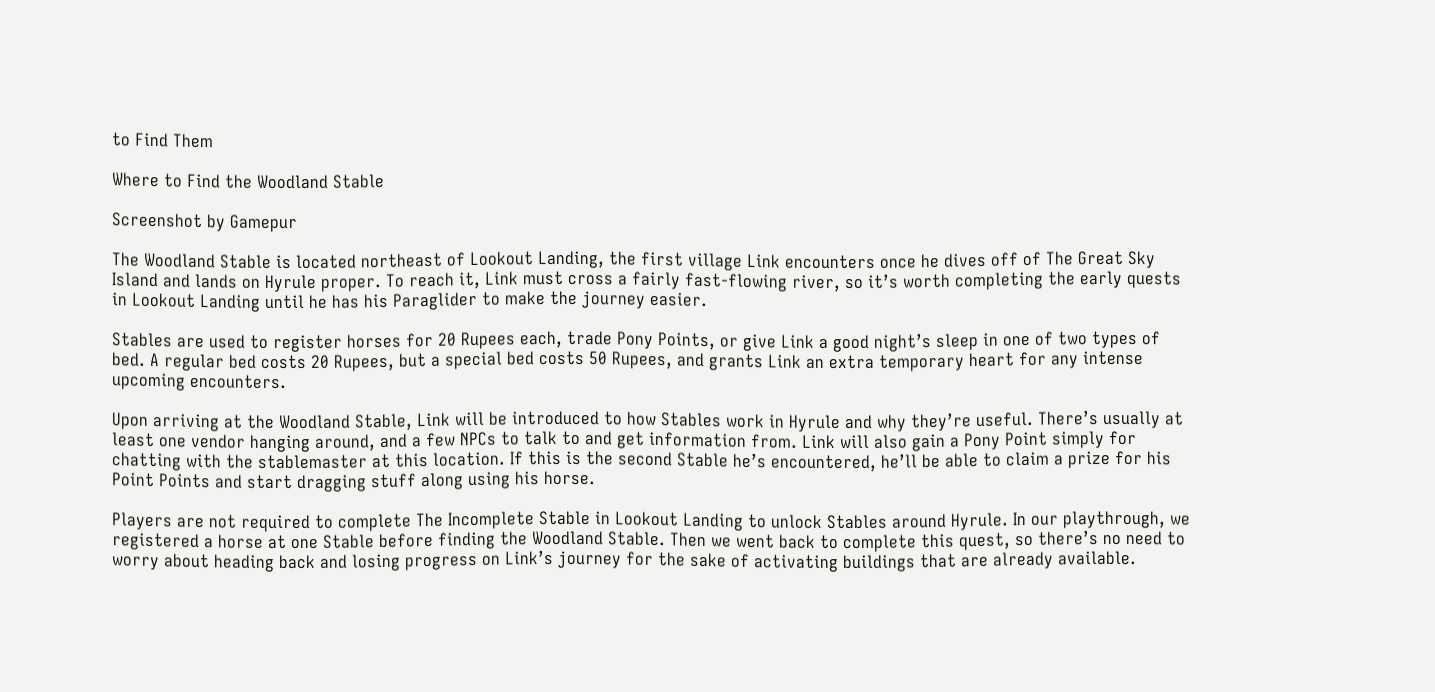to Find Them

Where to Find the Woodland Stable

Screenshot by Gamepur

The Woodland Stable is located northeast of Lookout Landing, the first village Link encounters once he dives off of The Great Sky Island and lands on Hyrule proper. To reach it, Link must cross a fairly fast-flowing river, so it’s worth completing the early quests in Lookout Landing until he has his Paraglider to make the journey easier.

Stables are used to register horses for 20 Rupees each, trade Pony Points, or give Link a good night’s sleep in one of two types of bed. A regular bed costs 20 Rupees, but a special bed costs 50 Rupees, and grants Link an extra temporary heart for any intense upcoming encounters.

Upon arriving at the Woodland Stable, Link will be introduced to how Stables work in Hyrule and why they’re useful. There’s usually at least one vendor hanging around, and a few NPCs to talk to and get information from. Link will also gain a Pony Point simply for chatting with the stablemaster at this location. If this is the second Stable he’s encountered, he’ll be able to claim a prize for his Point Points and start dragging stuff along using his horse.

Players are not required to complete The Incomplete Stable in Lookout Landing to unlock Stables around Hyrule. In our playthrough, we registered a horse at one Stable before finding the Woodland Stable. Then we went back to complete this quest, so there’s no need to worry about heading back and losing progress on Link’s journey for the sake of activating buildings that are already available.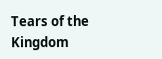Tears of the Kingdom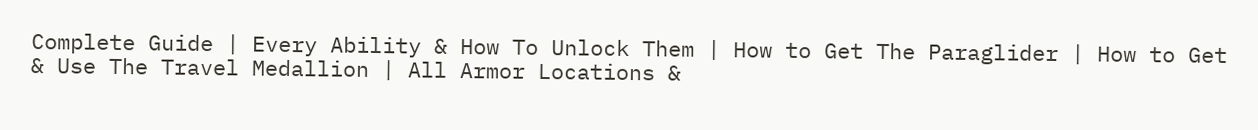Complete Guide | Every Ability & How To Unlock Them | How to Get The Paraglider | How to Get & Use The Travel Medallion | All Armor Locations &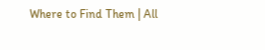Where to Find Them | All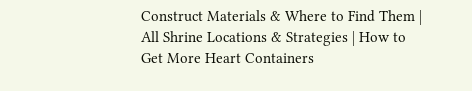Construct Materials & Where to Find Them | All Shrine Locations & Strategies | How to Get More Heart Containers